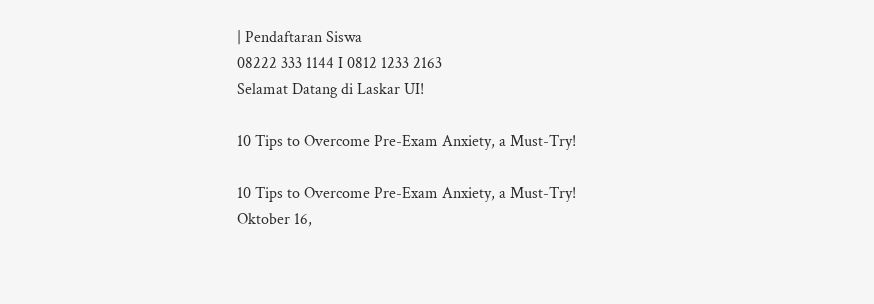| Pendaftaran Siswa
08222 333 1144 I 0812 1233 2163
Selamat Datang di Laskar UI!

10 Tips to Overcome Pre-Exam Anxiety, a Must-Try!

10 Tips to Overcome Pre-Exam Anxiety, a Must-Try!
Oktober 16,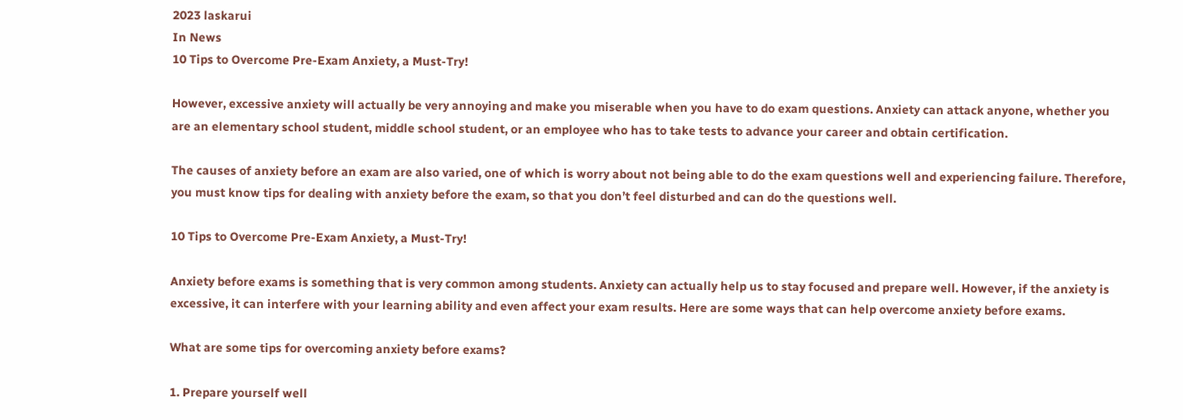2023 laskarui
In News
10 Tips to Overcome Pre-Exam Anxiety, a Must-Try!

However, excessive anxiety will actually be very annoying and make you miserable when you have to do exam questions. Anxiety can attack anyone, whether you are an elementary school student, middle school student, or an employee who has to take tests to advance your career and obtain certification.

The causes of anxiety before an exam are also varied, one of which is worry about not being able to do the exam questions well and experiencing failure. Therefore, you must know tips for dealing with anxiety before the exam, so that you don’t feel disturbed and can do the questions well.

10 Tips to Overcome Pre-Exam Anxiety, a Must-Try!

Anxiety before exams is something that is very common among students. Anxiety can actually help us to stay focused and prepare well. However, if the anxiety is excessive, it can interfere with your learning ability and even affect your exam results. Here are some ways that can help overcome anxiety before exams.

What are some tips for overcoming anxiety before exams?

1. Prepare yourself well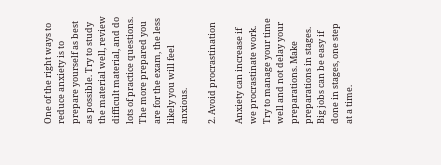One of the right ways to reduce anxiety is to prepare yourself as best as possible. Try to study the material well, review difficult material, and do lots of practice questions. The more prepared you are for the exam, the less likely you will feel anxious.

2. Avoid procrastination

Anxiety can increase if we procrastinate work. Try to manage your time well and not delay your preparations. Make preparations in stages. Big jobs can be easy if done in stages, one step at a time.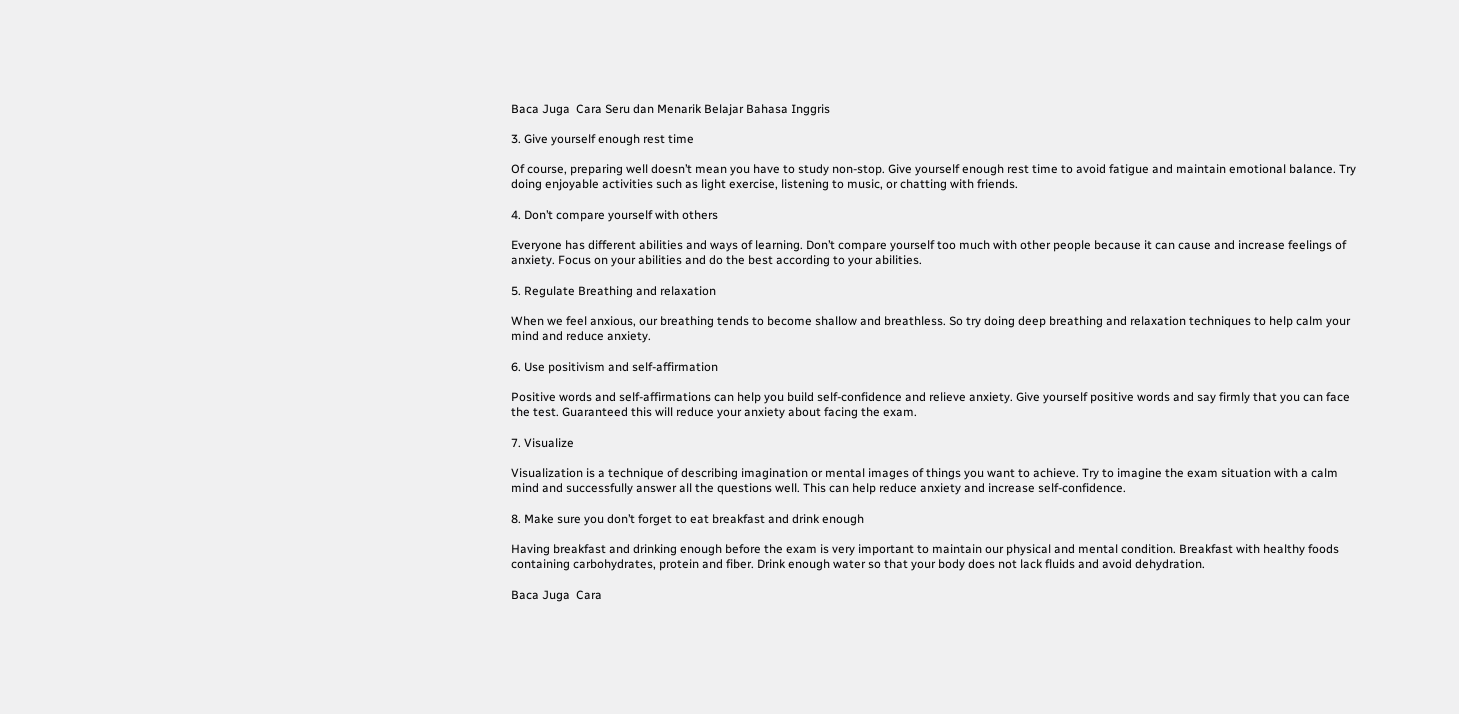Baca Juga  Cara Seru dan Menarik Belajar Bahasa Inggris

3. Give yourself enough rest time

Of course, preparing well doesn’t mean you have to study non-stop. Give yourself enough rest time to avoid fatigue and maintain emotional balance. Try doing enjoyable activities such as light exercise, listening to music, or chatting with friends.

4. Don’t compare yourself with others

Everyone has different abilities and ways of learning. Don’t compare yourself too much with other people because it can cause and increase feelings of anxiety. Focus on your abilities and do the best according to your abilities.

5. Regulate Breathing and relaxation

When we feel anxious, our breathing tends to become shallow and breathless. So try doing deep breathing and relaxation techniques to help calm your mind and reduce anxiety.

6. Use positivism and self-affirmation

Positive words and self-affirmations can help you build self-confidence and relieve anxiety. Give yourself positive words and say firmly that you can face the test. Guaranteed this will reduce your anxiety about facing the exam.

7. Visualize

Visualization is a technique of describing imagination or mental images of things you want to achieve. Try to imagine the exam situation with a calm mind and successfully answer all the questions well. This can help reduce anxiety and increase self-confidence.

8. Make sure you don’t forget to eat breakfast and drink enough

Having breakfast and drinking enough before the exam is very important to maintain our physical and mental condition. Breakfast with healthy foods containing carbohydrates, protein and fiber. Drink enough water so that your body does not lack fluids and avoid dehydration.

Baca Juga  Cara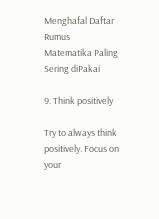Menghafal Daftar Rumus Matematika Paling Sering diPakai

9. Think positively

Try to always think positively. Focus on your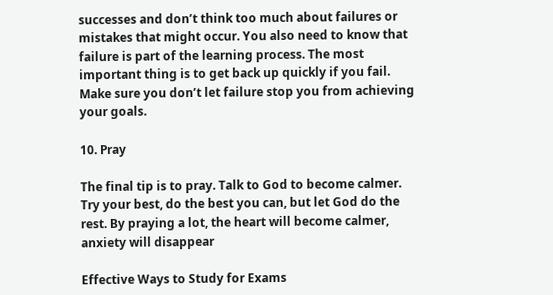successes and don’t think too much about failures or mistakes that might occur. You also need to know that failure is part of the learning process. The most important thing is to get back up quickly if you fail. Make sure you don’t let failure stop you from achieving your goals.

10. Pray

The final tip is to pray. Talk to God to become calmer. Try your best, do the best you can, but let God do the rest. By praying a lot, the heart will become calmer, anxiety will disappear

Effective Ways to Study for Exams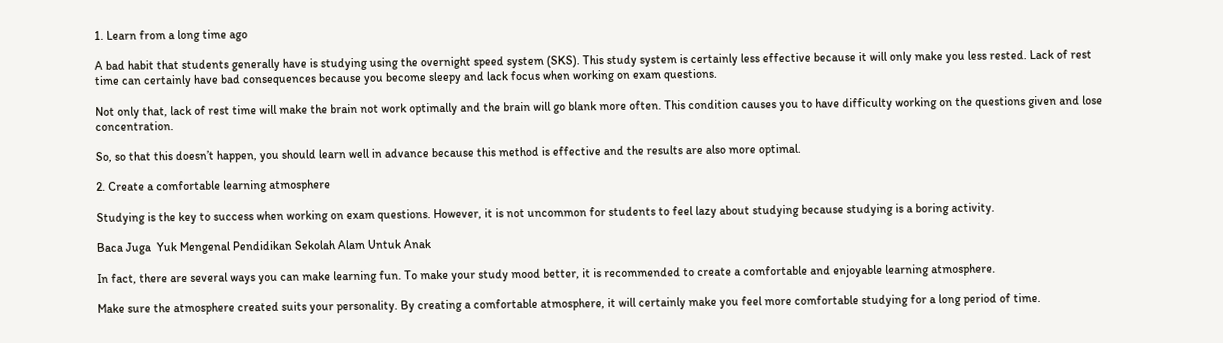1. Learn from a long time ago

A bad habit that students generally have is studying using the overnight speed system (SKS). This study system is certainly less effective because it will only make you less rested. Lack of rest time can certainly have bad consequences because you become sleepy and lack focus when working on exam questions.

Not only that, lack of rest time will make the brain not work optimally and the brain will go blank more often. This condition causes you to have difficulty working on the questions given and lose concentration.

So, so that this doesn’t happen, you should learn well in advance because this method is effective and the results are also more optimal.

2. Create a comfortable learning atmosphere

Studying is the key to success when working on exam questions. However, it is not uncommon for students to feel lazy about studying because studying is a boring activity.

Baca Juga  Yuk Mengenal Pendidikan Sekolah Alam Untuk Anak

In fact, there are several ways you can make learning fun. To make your study mood better, it is recommended to create a comfortable and enjoyable learning atmosphere.

Make sure the atmosphere created suits your personality. By creating a comfortable atmosphere, it will certainly make you feel more comfortable studying for a long period of time.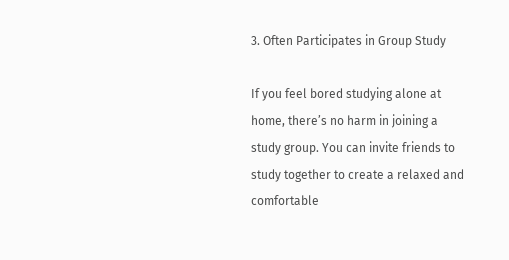3. Often Participates in Group Study

If you feel bored studying alone at home, there’s no harm in joining a study group. You can invite friends to study together to create a relaxed and comfortable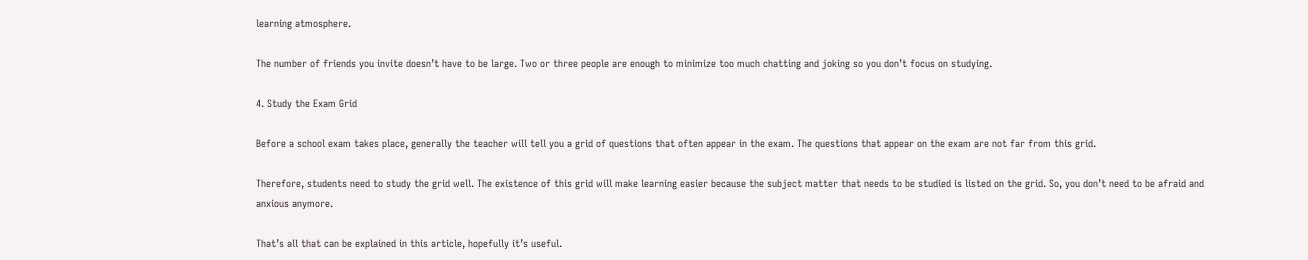learning atmosphere.

The number of friends you invite doesn’t have to be large. Two or three people are enough to minimize too much chatting and joking so you don’t focus on studying.

4. Study the Exam Grid

Before a school exam takes place, generally the teacher will tell you a grid of questions that often appear in the exam. The questions that appear on the exam are not far from this grid.

Therefore, students need to study the grid well. The existence of this grid will make learning easier because the subject matter that needs to be studied is listed on the grid. So, you don’t need to be afraid and anxious anymore.

That’s all that can be explained in this article, hopefully it’s useful.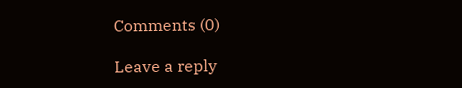Comments (0)

Leave a reply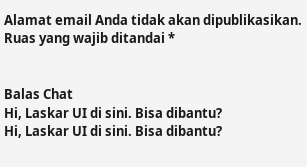Alamat email Anda tidak akan dipublikasikan. Ruas yang wajib ditandai *


Balas Chat
Hi, Laskar UI di sini. Bisa dibantu?
Hi, Laskar UI di sini. Bisa dibantu?